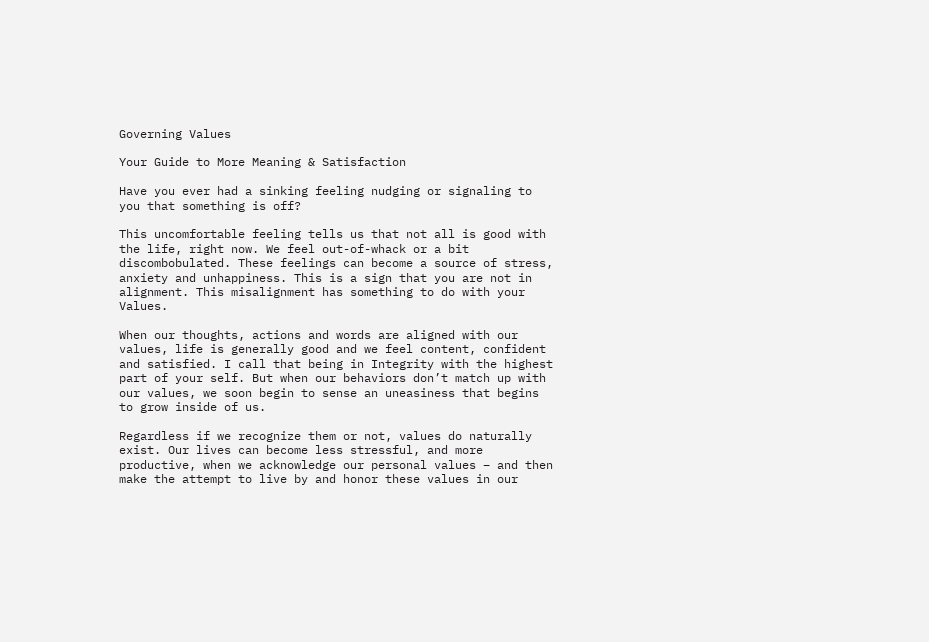Governing Values

Your Guide to More Meaning & Satisfaction

Have you ever had a sinking feeling nudging or signaling to you that something is off?

This uncomfortable feeling tells us that not all is good with the life, right now. We feel out-of-whack or a bit discombobulated. These feelings can become a source of stress, anxiety and unhappiness. This is a sign that you are not in alignment. This misalignment has something to do with your Values.

When our thoughts, actions and words are aligned with our values, life is generally good and we feel content, confident and satisfied. I call that being in Integrity with the highest part of your self. But when our behaviors don’t match up with our values, we soon begin to sense an uneasiness that begins to grow inside of us.

Regardless if we recognize them or not, values do naturally exist. Our lives can become less stressful, and more productive, when we acknowledge our personal values – and then make the attempt to live by and honor these values in our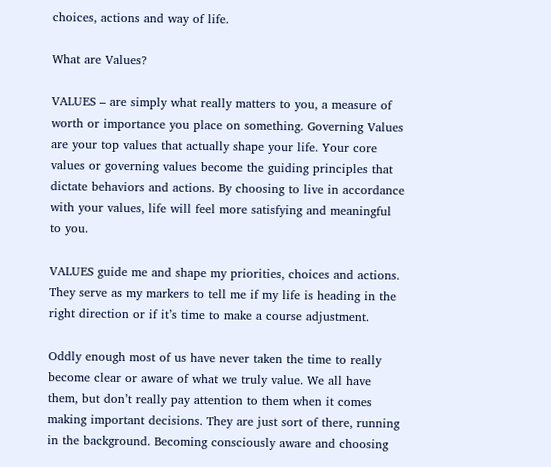choices, actions and way of life.

What are Values?

VALUES – are simply what really matters to you, a measure of worth or importance you place on something. Governing Values are your top values that actually shape your life. Your core values or governing values become the guiding principles that dictate behaviors and actions. By choosing to live in accordance with your values, life will feel more satisfying and meaningful to you.

VALUES guide me and shape my priorities, choices and actions. They serve as my markers to tell me if my life is heading in the right direction or if it’s time to make a course adjustment.

Oddly enough most of us have never taken the time to really become clear or aware of what we truly value. We all have them, but don’t really pay attention to them when it comes making important decisions. They are just sort of there, running in the background. Becoming consciously aware and choosing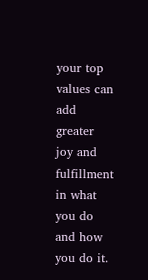your top values can add greater joy and fulfillment in what you do and how you do it.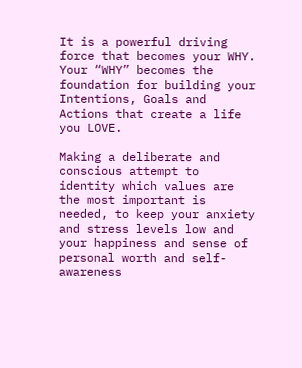It is a powerful driving force that becomes your WHY. Your “WHY” becomes the foundation for building your Intentions, Goals and Actions that create a life you LOVE.

Making a deliberate and conscious attempt to identity which values are the most important is needed, to keep your anxiety and stress levels low and your happiness and sense of personal worth and self-awareness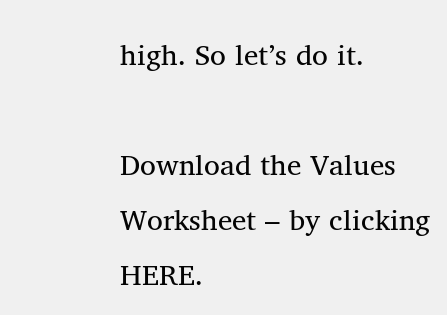high. So let’s do it.

Download the Values Worksheet – by clicking HERE.